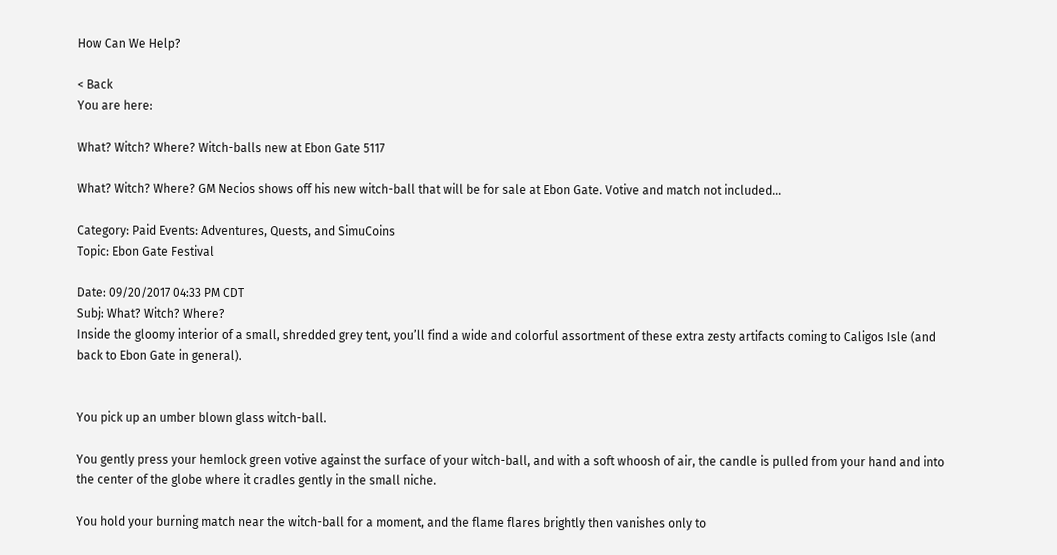How Can We Help?

< Back
You are here:

What? Witch? Where? Witch-balls new at Ebon Gate 5117

What? Witch? Where? GM Necios shows off his new witch-ball that will be for sale at Ebon Gate. Votive and match not included…

Category: Paid Events: Adventures, Quests, and SimuCoins
Topic: Ebon Gate Festival

Date: 09/20/2017 04:33 PM CDT
Subj: What? Witch? Where?
Inside the gloomy interior of a small, shredded grey tent, you’ll find a wide and colorful assortment of these extra zesty artifacts coming to Caligos Isle (and back to Ebon Gate in general).


You pick up an umber blown glass witch-ball.

You gently press your hemlock green votive against the surface of your witch-ball, and with a soft whoosh of air, the candle is pulled from your hand and into the center of the globe where it cradles gently in the small niche.

You hold your burning match near the witch-ball for a moment, and the flame flares brightly then vanishes only to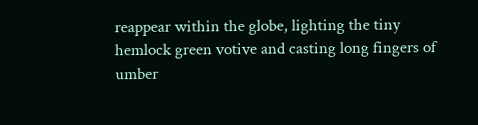reappear within the globe, lighting the tiny hemlock green votive and casting long fingers of umber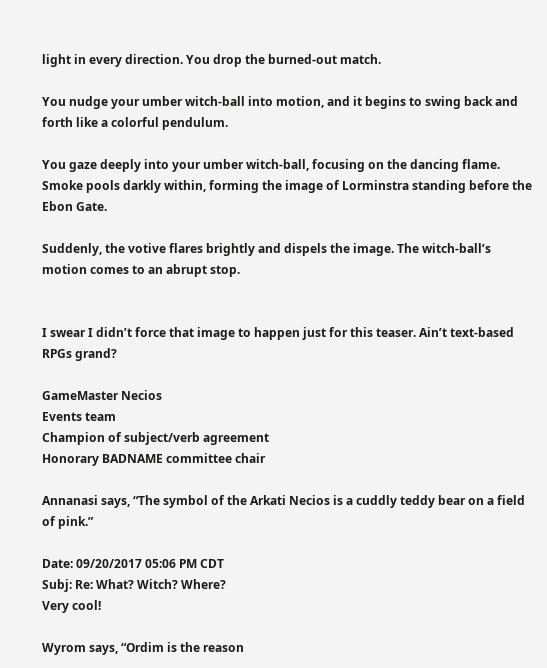light in every direction. You drop the burned-out match.

You nudge your umber witch-ball into motion, and it begins to swing back and forth like a colorful pendulum.

You gaze deeply into your umber witch-ball, focusing on the dancing flame. Smoke pools darkly within, forming the image of Lorminstra standing before the Ebon Gate.

Suddenly, the votive flares brightly and dispels the image. The witch-ball’s motion comes to an abrupt stop.


I swear I didn’t force that image to happen just for this teaser. Ain’t text-based RPGs grand?

GameMaster Necios
Events team
Champion of subject/verb agreement
Honorary BADNAME committee chair

Annanasi says, “The symbol of the Arkati Necios is a cuddly teddy bear on a field of pink.”

Date: 09/20/2017 05:06 PM CDT
Subj: Re: What? Witch? Where?
Very cool!

Wyrom says, “Ordim is the reason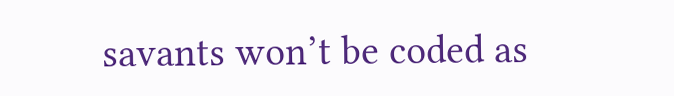savants won’t be coded as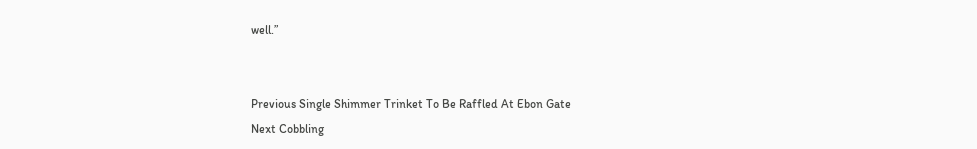well.”


Previous Single Shimmer Trinket To Be Raffled At Ebon Gate
Next Cobbling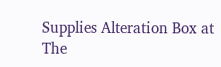Supplies Alteration Box at The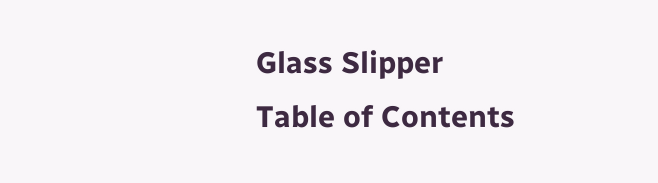Glass Slipper
Table of Contents